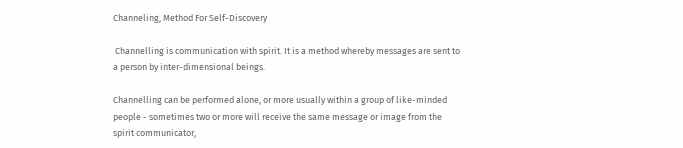Channeling, Method For Self-Discovery

 Channelling is communication with spirit. It is a method whereby messages are sent to a person by inter-dimensional beings.

Channelling can be performed alone, or more usually within a group of like-minded people - sometimes two or more will receive the same message or image from the spirit communicator,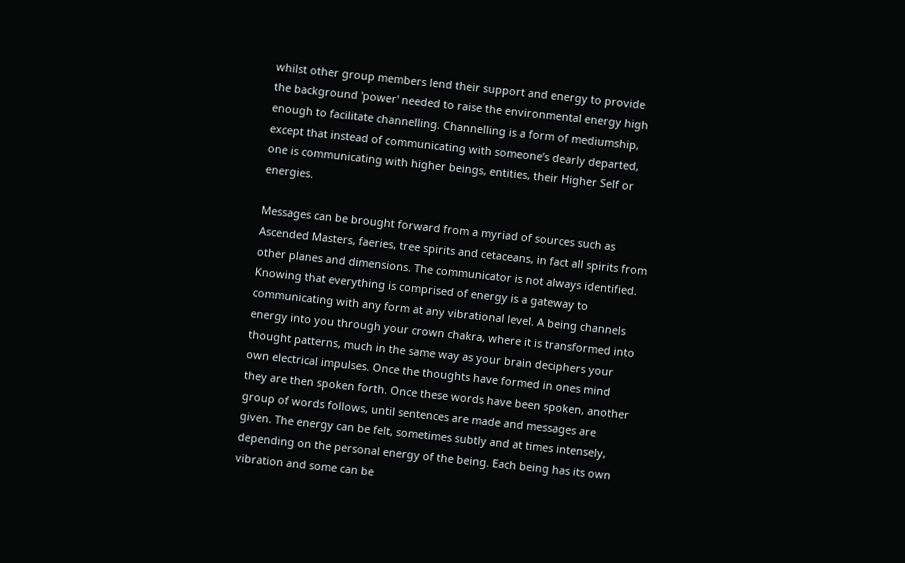whilst other group members lend their support and energy to provide the background 'power' needed to raise the environmental energy high enough to facilitate channelling. Channelling is a form of mediumship, except that instead of communicating with someone’s dearly departed, one is communicating with higher beings, entities, their Higher Self or energies.

Messages can be brought forward from a myriad of sources such as Ascended Masters, faeries, tree spirits and cetaceans, in fact all spirits from other planes and dimensions. The communicator is not always identified. Knowing that everything is comprised of energy is a gateway to communicating with any form at any vibrational level. A being channels energy into you through your crown chakra, where it is transformed into thought patterns, much in the same way as your brain deciphers your own electrical impulses. Once the thoughts have formed in ones mind they are then spoken forth. Once these words have been spoken, another group of words follows, until sentences are made and messages are given. The energy can be felt, sometimes subtly and at times intensely, depending on the personal energy of the being. Each being has its own vibration and some can be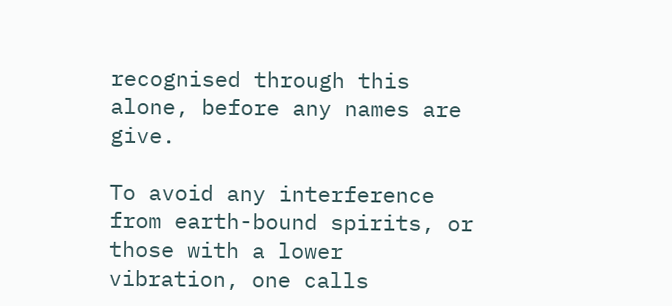recognised through this alone, before any names are give.

To avoid any interference from earth-bound spirits, or those with a lower vibration, one calls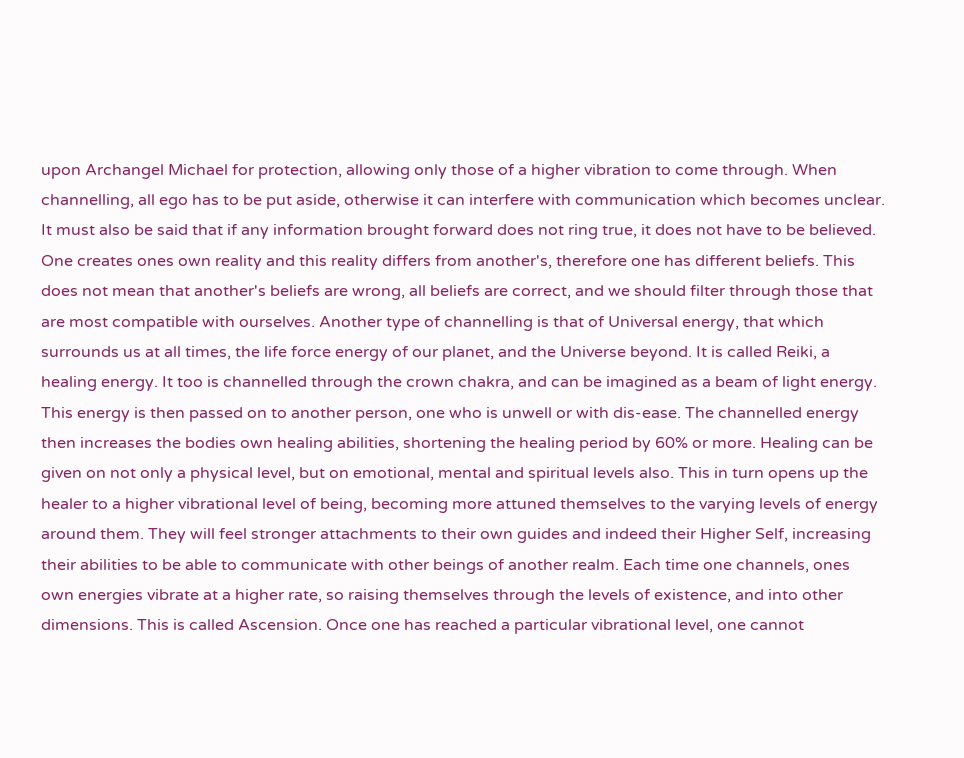upon Archangel Michael for protection, allowing only those of a higher vibration to come through. When channelling, all ego has to be put aside, otherwise it can interfere with communication which becomes unclear. It must also be said that if any information brought forward does not ring true, it does not have to be believed. One creates ones own reality and this reality differs from another's, therefore one has different beliefs. This does not mean that another's beliefs are wrong, all beliefs are correct, and we should filter through those that are most compatible with ourselves. Another type of channelling is that of Universal energy, that which surrounds us at all times, the life force energy of our planet, and the Universe beyond. It is called Reiki, a healing energy. It too is channelled through the crown chakra, and can be imagined as a beam of light energy. This energy is then passed on to another person, one who is unwell or with dis-ease. The channelled energy then increases the bodies own healing abilities, shortening the healing period by 60% or more. Healing can be given on not only a physical level, but on emotional, mental and spiritual levels also. This in turn opens up the healer to a higher vibrational level of being, becoming more attuned themselves to the varying levels of energy around them. They will feel stronger attachments to their own guides and indeed their Higher Self, increasing their abilities to be able to communicate with other beings of another realm. Each time one channels, ones own energies vibrate at a higher rate, so raising themselves through the levels of existence, and into other dimensions. This is called Ascension. Once one has reached a particular vibrational level, one cannot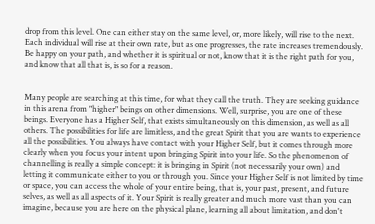drop from this level. One can either stay on the same level, or, more likely, will rise to the next. Each individual will rise at their own rate, but as one progresses, the rate increases tremendously. Be happy on your path, and whether it is spiritual or not, know that it is the right path for you, and know that all that is, is so for a reason.


Many people are searching at this time, for what they call the truth. They are seeking guidance in this arena from "higher" beings on other dimensions. Well, surprise, you are one of these beings. Everyone has a Higher Self, that exists simultaneously on this dimension, as well as all others. The possibilities for life are limitless, and the great Spirit that you are wants to experience all the possibilities. You always have contact with your Higher Self, but it comes through more clearly when you focus your intent upon bringing Spirit into your life. So the phenomenon of channelling is really a simple concept: it is bringing in Spirit (not necessarily your own) and letting it communicate either to you or through you. Since your Higher Self is not limited by time or space, you can access the whole of your entire being, that is, your past, present, and future selves, as well as all aspects of it. Your Spirit is really greater and much more vast than you can imagine, because you are here on the physical plane, learning all about limitation, and don't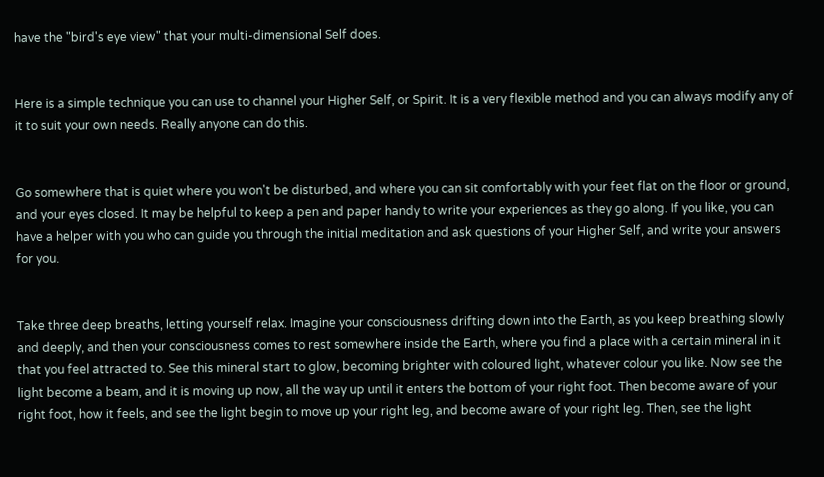have the "bird's eye view" that your multi-dimensional Self does.


Here is a simple technique you can use to channel your Higher Self, or Spirit. It is a very flexible method and you can always modify any of it to suit your own needs. Really anyone can do this.


Go somewhere that is quiet where you won't be disturbed, and where you can sit comfortably with your feet flat on the floor or ground, and your eyes closed. It may be helpful to keep a pen and paper handy to write your experiences as they go along. If you like, you can have a helper with you who can guide you through the initial meditation and ask questions of your Higher Self, and write your answers for you.


Take three deep breaths, letting yourself relax. Imagine your consciousness drifting down into the Earth, as you keep breathing slowly and deeply, and then your consciousness comes to rest somewhere inside the Earth, where you find a place with a certain mineral in it that you feel attracted to. See this mineral start to glow, becoming brighter with coloured light, whatever colour you like. Now see the light become a beam, and it is moving up now, all the way up until it enters the bottom of your right foot. Then become aware of your right foot, how it feels, and see the light begin to move up your right leg, and become aware of your right leg. Then, see the light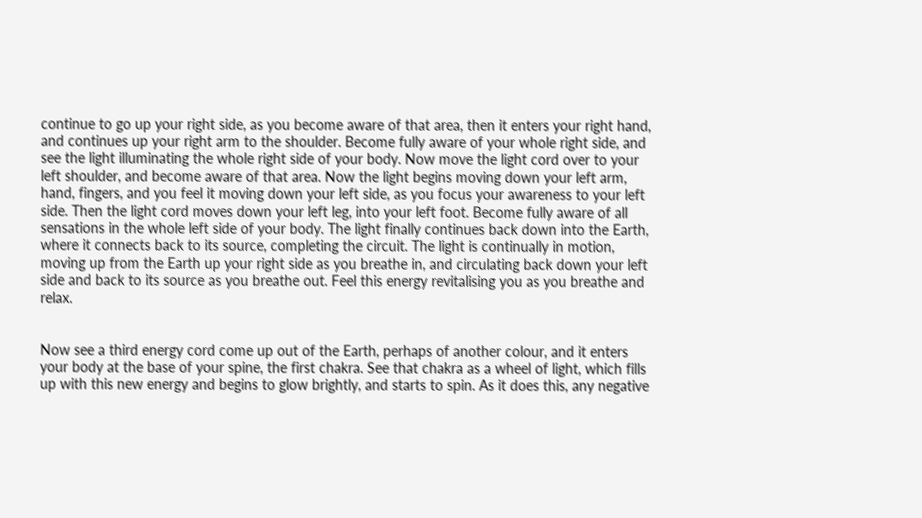continue to go up your right side, as you become aware of that area, then it enters your right hand, and continues up your right arm to the shoulder. Become fully aware of your whole right side, and see the light illuminating the whole right side of your body. Now move the light cord over to your left shoulder, and become aware of that area. Now the light begins moving down your left arm, hand, fingers, and you feel it moving down your left side, as you focus your awareness to your left side. Then the light cord moves down your left leg, into your left foot. Become fully aware of all sensations in the whole left side of your body. The light finally continues back down into the Earth, where it connects back to its source, completing the circuit. The light is continually in motion, moving up from the Earth up your right side as you breathe in, and circulating back down your left side and back to its source as you breathe out. Feel this energy revitalising you as you breathe and relax.


Now see a third energy cord come up out of the Earth, perhaps of another colour, and it enters your body at the base of your spine, the first chakra. See that chakra as a wheel of light, which fills up with this new energy and begins to glow brightly, and starts to spin. As it does this, any negative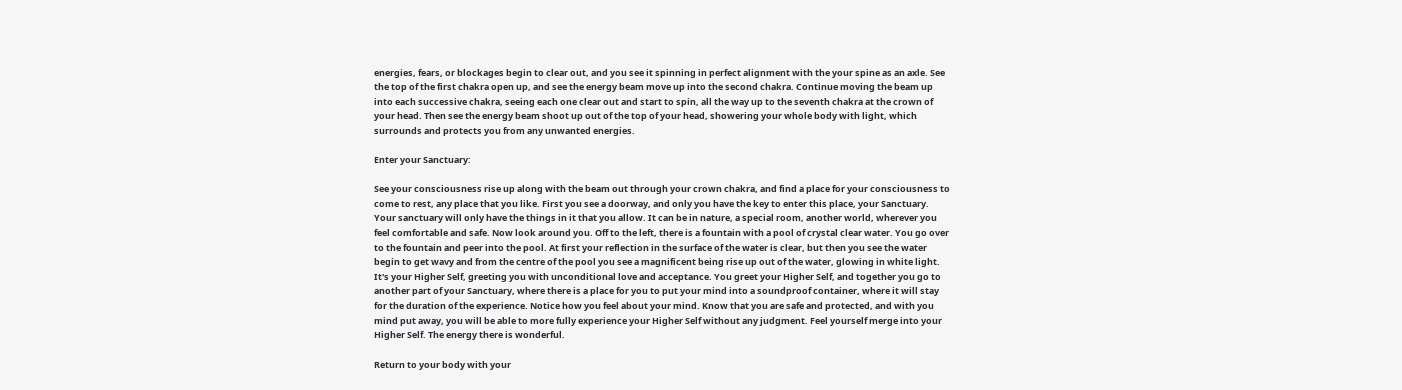energies, fears, or blockages begin to clear out, and you see it spinning in perfect alignment with the your spine as an axle. See the top of the first chakra open up, and see the energy beam move up into the second chakra. Continue moving the beam up into each successive chakra, seeing each one clear out and start to spin, all the way up to the seventh chakra at the crown of your head. Then see the energy beam shoot up out of the top of your head, showering your whole body with light, which surrounds and protects you from any unwanted energies.

Enter your Sanctuary:

See your consciousness rise up along with the beam out through your crown chakra, and find a place for your consciousness to come to rest, any place that you like. First you see a doorway, and only you have the key to enter this place, your Sanctuary. Your sanctuary will only have the things in it that you allow. It can be in nature, a special room, another world, wherever you feel comfortable and safe. Now look around you. Off to the left, there is a fountain with a pool of crystal clear water. You go over to the fountain and peer into the pool. At first your reflection in the surface of the water is clear, but then you see the water begin to get wavy and from the centre of the pool you see a magnificent being rise up out of the water, glowing in white light. It's your Higher Self, greeting you with unconditional love and acceptance. You greet your Higher Self, and together you go to another part of your Sanctuary, where there is a place for you to put your mind into a soundproof container, where it will stay for the duration of the experience. Notice how you feel about your mind. Know that you are safe and protected, and with you mind put away, you will be able to more fully experience your Higher Self without any judgment. Feel yourself merge into your Higher Self. The energy there is wonderful.

Return to your body with your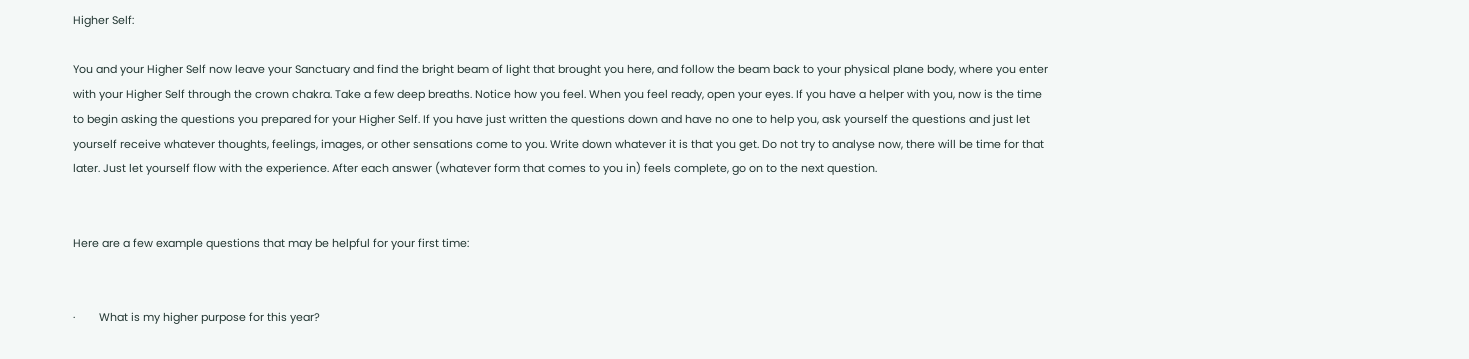Higher Self:

You and your Higher Self now leave your Sanctuary and find the bright beam of light that brought you here, and follow the beam back to your physical plane body, where you enter with your Higher Self through the crown chakra. Take a few deep breaths. Notice how you feel. When you feel ready, open your eyes. If you have a helper with you, now is the time to begin asking the questions you prepared for your Higher Self. If you have just written the questions down and have no one to help you, ask yourself the questions and just let yourself receive whatever thoughts, feelings, images, or other sensations come to you. Write down whatever it is that you get. Do not try to analyse now, there will be time for that later. Just let yourself flow with the experience. After each answer (whatever form that comes to you in) feels complete, go on to the next question.


Here are a few example questions that may be helpful for your first time:


·        What is my higher purpose for this year?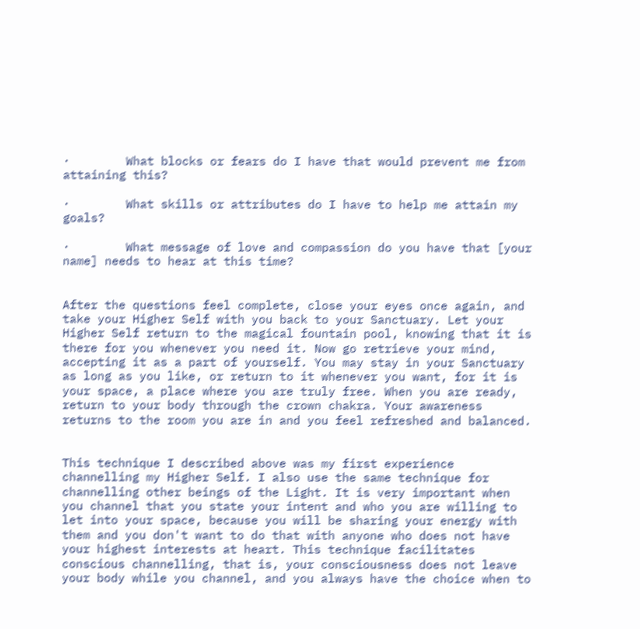·        What blocks or fears do I have that would prevent me from attaining this?

·        What skills or attributes do I have to help me attain my goals?

·        What message of love and compassion do you have that [your name] needs to hear at this time?


After the questions feel complete, close your eyes once again, and take your Higher Self with you back to your Sanctuary. Let your Higher Self return to the magical fountain pool, knowing that it is there for you whenever you need it. Now go retrieve your mind, accepting it as a part of yourself. You may stay in your Sanctuary as long as you like, or return to it whenever you want, for it is your space, a place where you are truly free. When you are ready, return to your body through the crown chakra. Your awareness returns to the room you are in and you feel refreshed and balanced.


This technique I described above was my first experience channelling my Higher Self. I also use the same technique for channelling other beings of the Light. It is very important when you channel that you state your intent and who you are willing to let into your space, because you will be sharing your energy with them and you don't want to do that with anyone who does not have your highest interests at heart. This technique facilitates conscious channelling, that is, your consciousness does not leave your body while you channel, and you always have the choice when to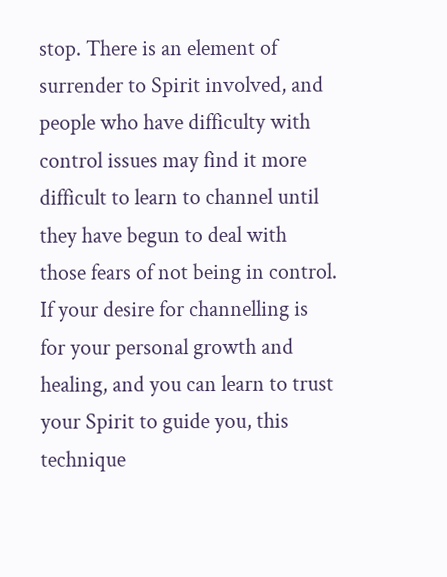stop. There is an element of surrender to Spirit involved, and people who have difficulty with control issues may find it more difficult to learn to channel until they have begun to deal with those fears of not being in control. If your desire for channelling is for your personal growth and healing, and you can learn to trust your Spirit to guide you, this technique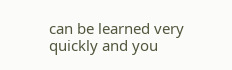can be learned very quickly and you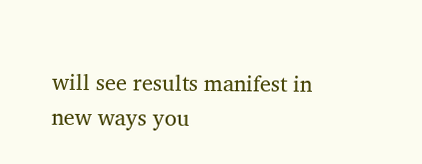will see results manifest in new ways you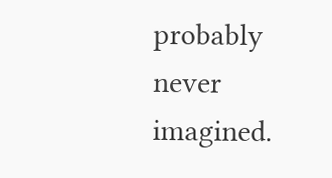probably never imagined.